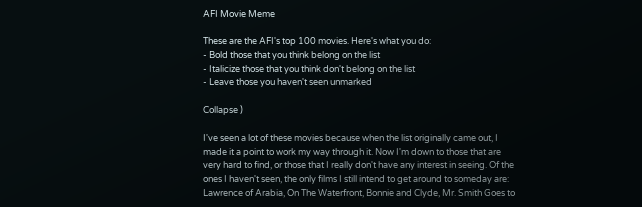AFI Movie Meme

These are the AFI's top 100 movies. Here's what you do:
- Bold those that you think belong on the list
- Italicize those that you think don't belong on the list
- Leave those you haven't seen unmarked

Collapse )

I've seen a lot of these movies because when the list originally came out, I made it a point to work my way through it. Now I'm down to those that are very hard to find, or those that I really don't have any interest in seeing. Of the ones I haven't seen, the only films I still intend to get around to someday are: Lawrence of Arabia, On The Waterfront, Bonnie and Clyde, Mr. Smith Goes to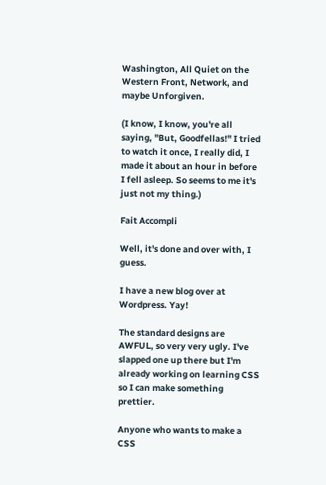Washington, All Quiet on the Western Front, Network, and maybe Unforgiven.

(I know, I know, you're all saying, "But, Goodfellas!" I tried to watch it once, I really did, I made it about an hour in before I fell asleep. So seems to me it's just not my thing.)

Fait Accompli

Well, it's done and over with, I guess.

I have a new blog over at Wordpress. Yay!

The standard designs are AWFUL, so very very ugly. I've slapped one up there but I'm already working on learning CSS so I can make something prettier.

Anyone who wants to make a CSS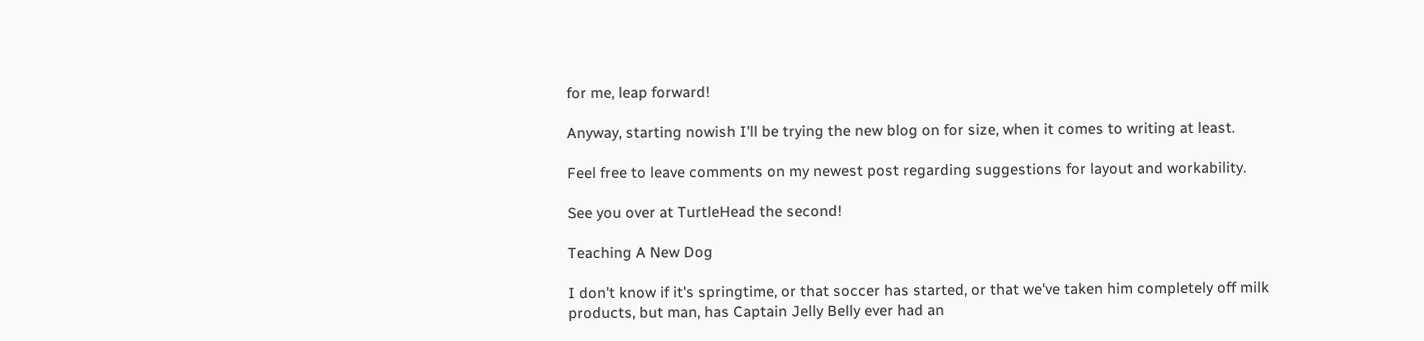for me, leap forward!

Anyway, starting nowish I'll be trying the new blog on for size, when it comes to writing at least.

Feel free to leave comments on my newest post regarding suggestions for layout and workability.

See you over at TurtleHead the second!

Teaching A New Dog

I don't know if it's springtime, or that soccer has started, or that we've taken him completely off milk products, but man, has Captain Jelly Belly ever had an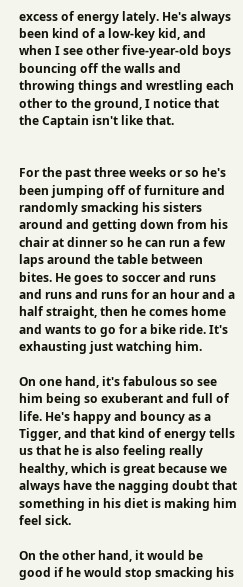excess of energy lately. He's always been kind of a low-key kid, and when I see other five-year-old boys bouncing off the walls and throwing things and wrestling each other to the ground, I notice that the Captain isn't like that.


For the past three weeks or so he's been jumping off of furniture and randomly smacking his sisters around and getting down from his chair at dinner so he can run a few laps around the table between bites. He goes to soccer and runs and runs and runs for an hour and a half straight, then he comes home and wants to go for a bike ride. It's exhausting just watching him.

On one hand, it's fabulous so see him being so exuberant and full of life. He's happy and bouncy as a Tigger, and that kind of energy tells us that he is also feeling really healthy, which is great because we always have the nagging doubt that something in his diet is making him feel sick.

On the other hand, it would be good if he would stop smacking his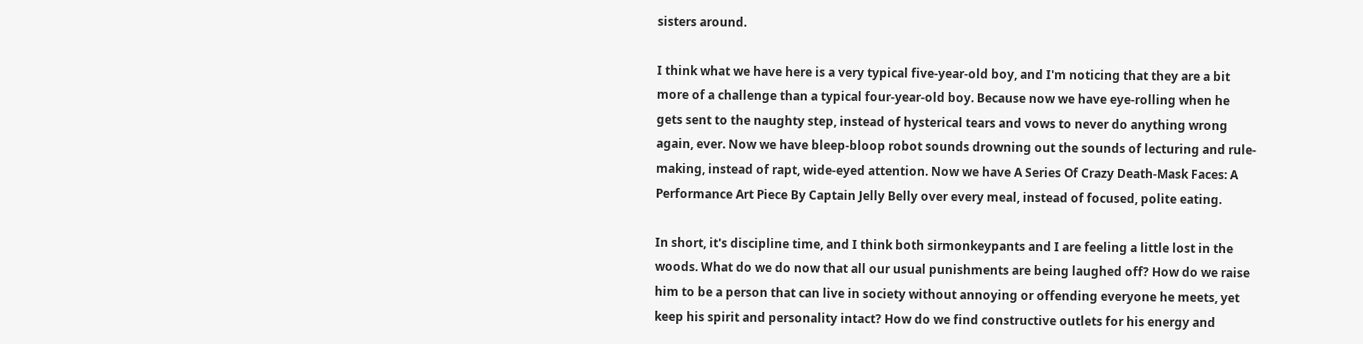sisters around.

I think what we have here is a very typical five-year-old boy, and I'm noticing that they are a bit more of a challenge than a typical four-year-old boy. Because now we have eye-rolling when he gets sent to the naughty step, instead of hysterical tears and vows to never do anything wrong again, ever. Now we have bleep-bloop robot sounds drowning out the sounds of lecturing and rule-making, instead of rapt, wide-eyed attention. Now we have A Series Of Crazy Death-Mask Faces: A Performance Art Piece By Captain Jelly Belly over every meal, instead of focused, polite eating.

In short, it's discipline time, and I think both sirmonkeypants and I are feeling a little lost in the woods. What do we do now that all our usual punishments are being laughed off? How do we raise him to be a person that can live in society without annoying or offending everyone he meets, yet keep his spirit and personality intact? How do we find constructive outlets for his energy and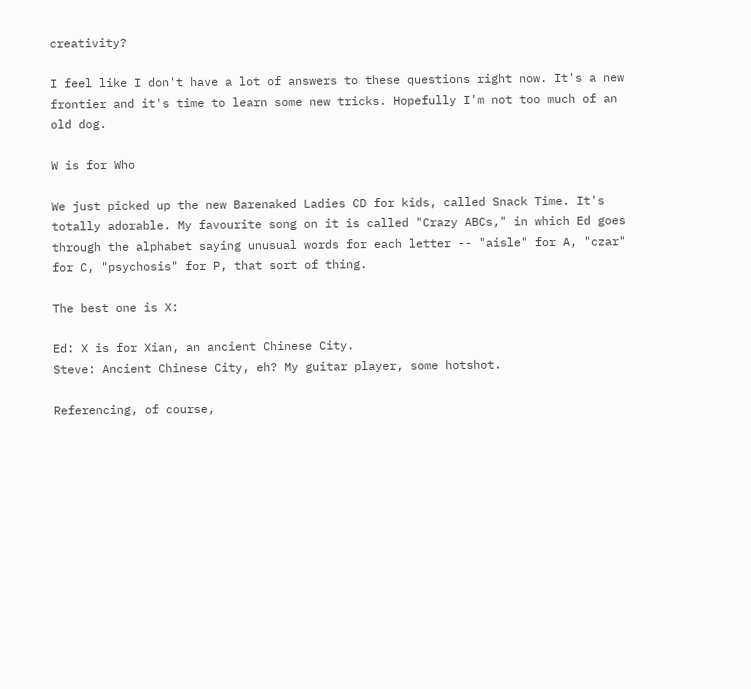creativity?

I feel like I don't have a lot of answers to these questions right now. It's a new frontier and it's time to learn some new tricks. Hopefully I'm not too much of an old dog.

W is for Who

We just picked up the new Barenaked Ladies CD for kids, called Snack Time. It's totally adorable. My favourite song on it is called "Crazy ABCs," in which Ed goes through the alphabet saying unusual words for each letter -- "aisle" for A, "czar" for C, "psychosis" for P, that sort of thing.

The best one is X:

Ed: X is for Xian, an ancient Chinese City.
Steve: Ancient Chinese City, eh? My guitar player, some hotshot.

Referencing, of course,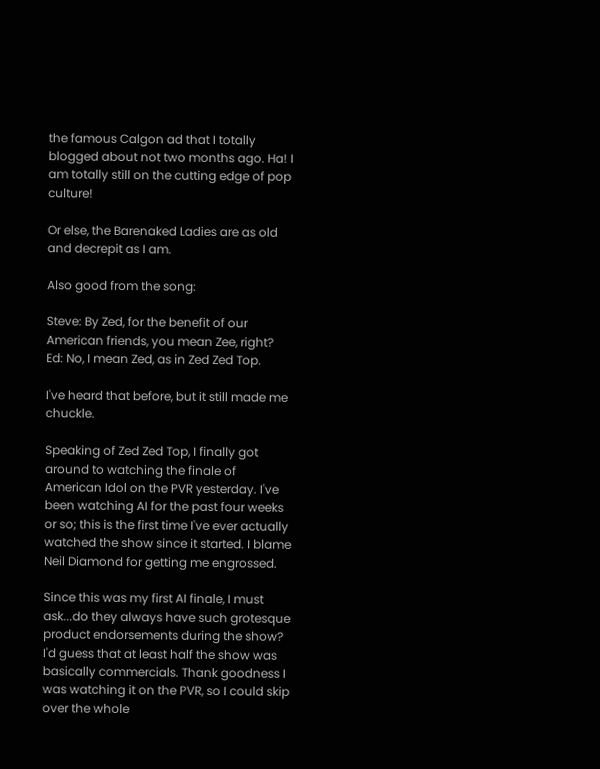the famous Calgon ad that I totally blogged about not two months ago. Ha! I am totally still on the cutting edge of pop culture!

Or else, the Barenaked Ladies are as old and decrepit as I am.

Also good from the song:

Steve: By Zed, for the benefit of our American friends, you mean Zee, right?
Ed: No, I mean Zed, as in Zed Zed Top.

I've heard that before, but it still made me chuckle.

Speaking of Zed Zed Top, I finally got around to watching the finale of American Idol on the PVR yesterday. I've been watching AI for the past four weeks or so; this is the first time I've ever actually watched the show since it started. I blame Neil Diamond for getting me engrossed.

Since this was my first AI finale, I must ask...do they always have such grotesque product endorsements during the show? I'd guess that at least half the show was basically commercials. Thank goodness I was watching it on the PVR, so I could skip over the whole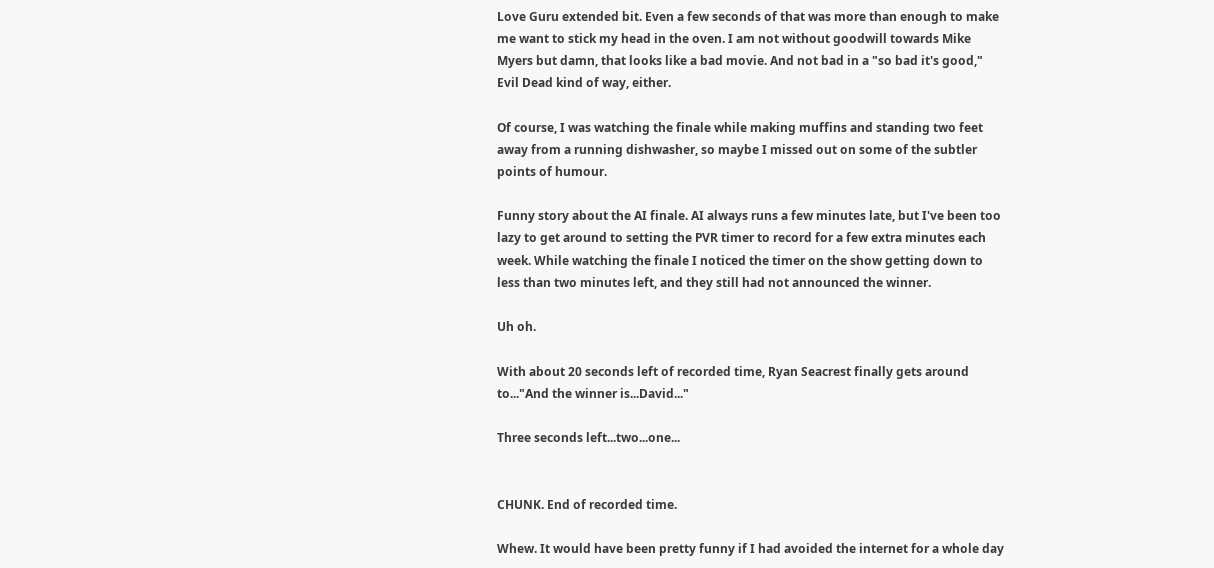Love Guru extended bit. Even a few seconds of that was more than enough to make me want to stick my head in the oven. I am not without goodwill towards Mike Myers but damn, that looks like a bad movie. And not bad in a "so bad it's good," Evil Dead kind of way, either.

Of course, I was watching the finale while making muffins and standing two feet away from a running dishwasher, so maybe I missed out on some of the subtler points of humour.

Funny story about the AI finale. AI always runs a few minutes late, but I've been too lazy to get around to setting the PVR timer to record for a few extra minutes each week. While watching the finale I noticed the timer on the show getting down to less than two minutes left, and they still had not announced the winner.

Uh oh.

With about 20 seconds left of recorded time, Ryan Seacrest finally gets around to..."And the winner is...David..."

Three seconds left...two...one...


CHUNK. End of recorded time.

Whew. It would have been pretty funny if I had avoided the internet for a whole day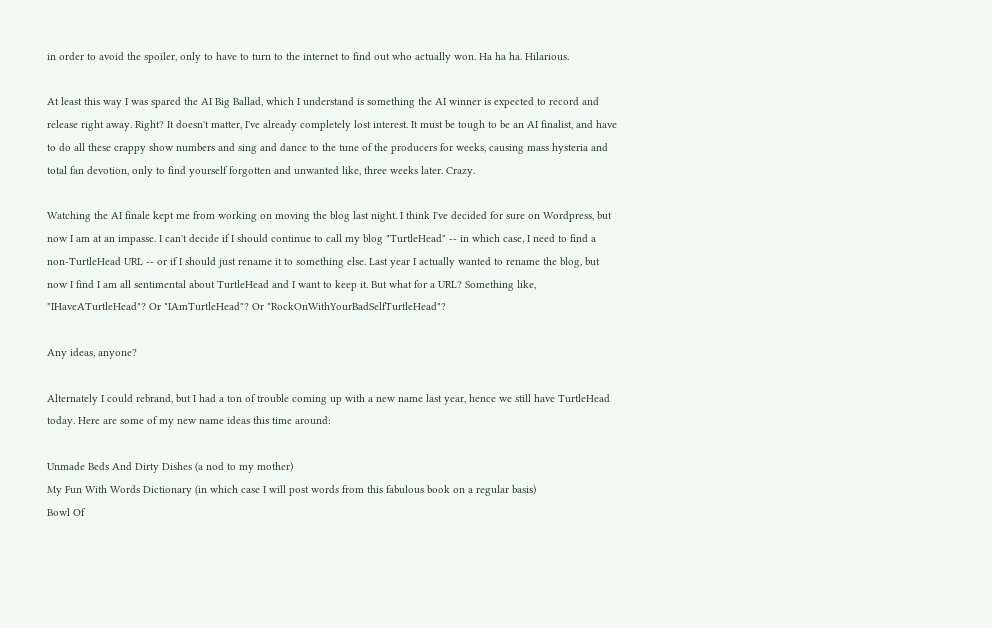in order to avoid the spoiler, only to have to turn to the internet to find out who actually won. Ha ha ha. Hilarious.

At least this way I was spared the AI Big Ballad, which I understand is something the AI winner is expected to record and release right away. Right? It doesn't matter, I've already completely lost interest. It must be tough to be an AI finalist, and have to do all these crappy show numbers and sing and dance to the tune of the producers for weeks, causing mass hysteria and total fan devotion, only to find yourself forgotten and unwanted like, three weeks later. Crazy.

Watching the AI finale kept me from working on moving the blog last night. I think I've decided for sure on Wordpress, but now I am at an impasse. I can't decide if I should continue to call my blog "TurtleHead" -- in which case, I need to find a non-TurtleHead URL -- or if I should just rename it to something else. Last year I actually wanted to rename the blog, but now I find I am all sentimental about TurtleHead and I want to keep it. But what for a URL? Something like, "IHaveATurtleHead"? Or "IAmTurtleHead"? Or "RockOnWithYourBadSelfTurtleHead"?

Any ideas, anyone?

Alternately I could rebrand, but I had a ton of trouble coming up with a new name last year, hence we still have TurtleHead today. Here are some of my new name ideas this time around:

Unmade Beds And Dirty Dishes (a nod to my mother)
My Fun With Words Dictionary (in which case I will post words from this fabulous book on a regular basis)
Bowl Of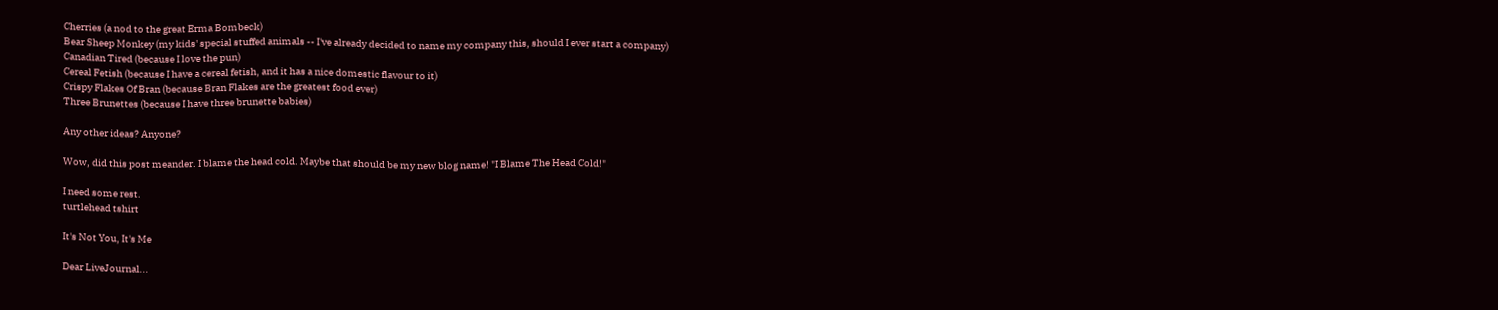Cherries (a nod to the great Erma Bombeck)
Bear Sheep Monkey (my kids' special stuffed animals -- I've already decided to name my company this, should I ever start a company)
Canadian Tired (because I love the pun)
Cereal Fetish (because I have a cereal fetish, and it has a nice domestic flavour to it)
Crispy Flakes Of Bran (because Bran Flakes are the greatest food ever)
Three Brunettes (because I have three brunette babies)

Any other ideas? Anyone?

Wow, did this post meander. I blame the head cold. Maybe that should be my new blog name! "I Blame The Head Cold!"

I need some rest.
turtlehead tshirt

It's Not You, It's Me

Dear LiveJournal...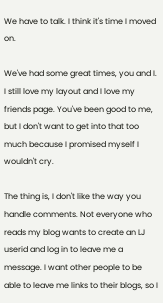We have to talk. I think it's time I moved on.

We've had some great times, you and I. I still love my layout and I love my friends page. You've been good to me, but I don't want to get into that too much because I promised myself I wouldn't cry.

The thing is, I don't like the way you handle comments. Not everyone who reads my blog wants to create an LJ userid and log in to leave me a message. I want other people to be able to leave me links to their blogs, so I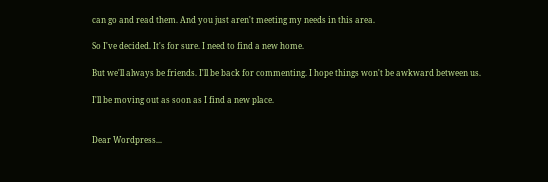can go and read them. And you just aren't meeting my needs in this area.

So I've decided. It's for sure. I need to find a new home.

But we'll always be friends. I'll be back for commenting. I hope things won't be awkward between us.

I'll be moving out as soon as I find a new place.


Dear Wordpress...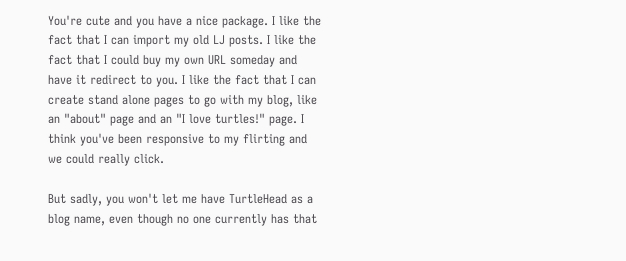You're cute and you have a nice package. I like the fact that I can import my old LJ posts. I like the fact that I could buy my own URL someday and have it redirect to you. I like the fact that I can create stand alone pages to go with my blog, like an "about" page and an "I love turtles!" page. I think you've been responsive to my flirting and we could really click.

But sadly, you won't let me have TurtleHead as a blog name, even though no one currently has that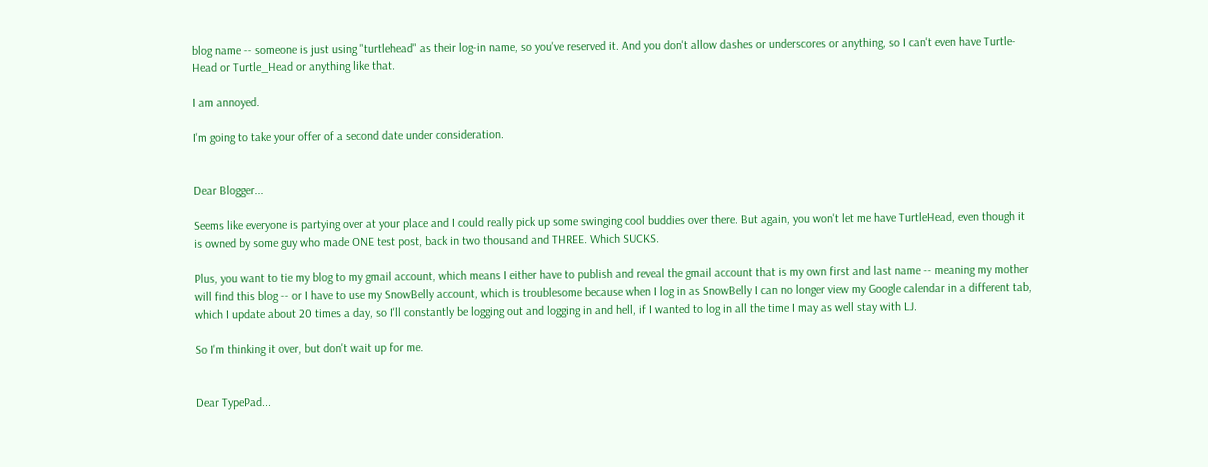blog name -- someone is just using "turtlehead" as their log-in name, so you've reserved it. And you don't allow dashes or underscores or anything, so I can't even have Turtle-Head or Turtle_Head or anything like that.

I am annoyed.

I'm going to take your offer of a second date under consideration.


Dear Blogger...

Seems like everyone is partying over at your place and I could really pick up some swinging cool buddies over there. But again, you won't let me have TurtleHead, even though it is owned by some guy who made ONE test post, back in two thousand and THREE. Which SUCKS.

Plus, you want to tie my blog to my gmail account, which means I either have to publish and reveal the gmail account that is my own first and last name -- meaning my mother will find this blog -- or I have to use my SnowBelly account, which is troublesome because when I log in as SnowBelly I can no longer view my Google calendar in a different tab, which I update about 20 times a day, so I'll constantly be logging out and logging in and hell, if I wanted to log in all the time I may as well stay with LJ.

So I'm thinking it over, but don't wait up for me.


Dear TypePad...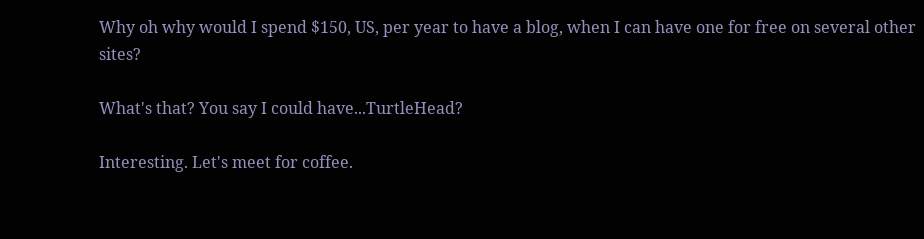Why oh why would I spend $150, US, per year to have a blog, when I can have one for free on several other sites?

What's that? You say I could have...TurtleHead?

Interesting. Let's meet for coffee.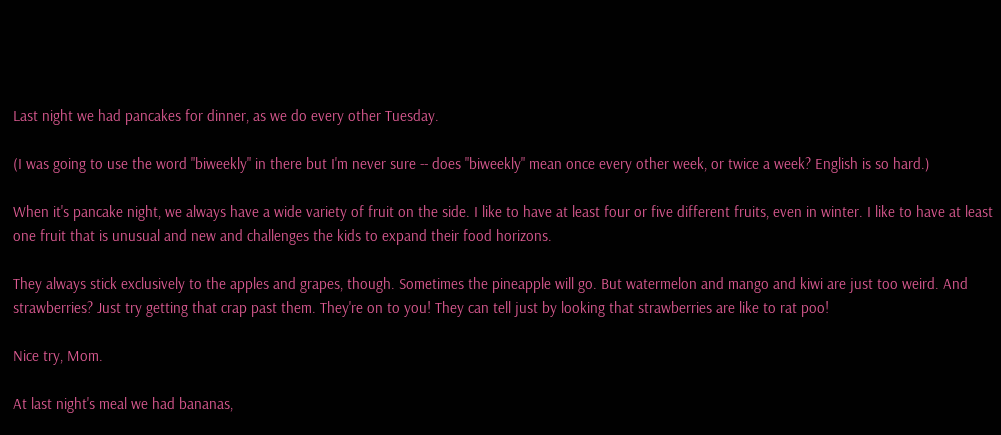Last night we had pancakes for dinner, as we do every other Tuesday.

(I was going to use the word "biweekly" in there but I'm never sure -- does "biweekly" mean once every other week, or twice a week? English is so hard.)

When it's pancake night, we always have a wide variety of fruit on the side. I like to have at least four or five different fruits, even in winter. I like to have at least one fruit that is unusual and new and challenges the kids to expand their food horizons.

They always stick exclusively to the apples and grapes, though. Sometimes the pineapple will go. But watermelon and mango and kiwi are just too weird. And strawberries? Just try getting that crap past them. They're on to you! They can tell just by looking that strawberries are like to rat poo!

Nice try, Mom.

At last night's meal we had bananas,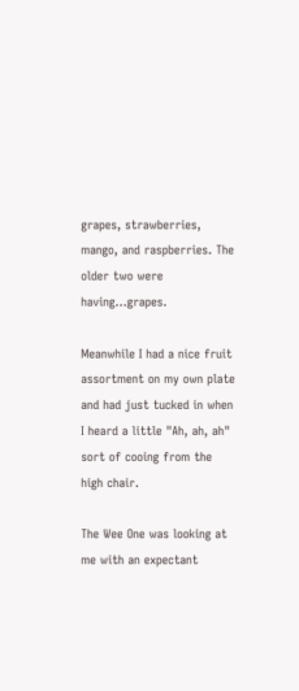grapes, strawberries, mango, and raspberries. The older two were having...grapes.

Meanwhile I had a nice fruit assortment on my own plate and had just tucked in when I heard a little "Ah, ah, ah" sort of cooing from the high chair.

The Wee One was looking at me with an expectant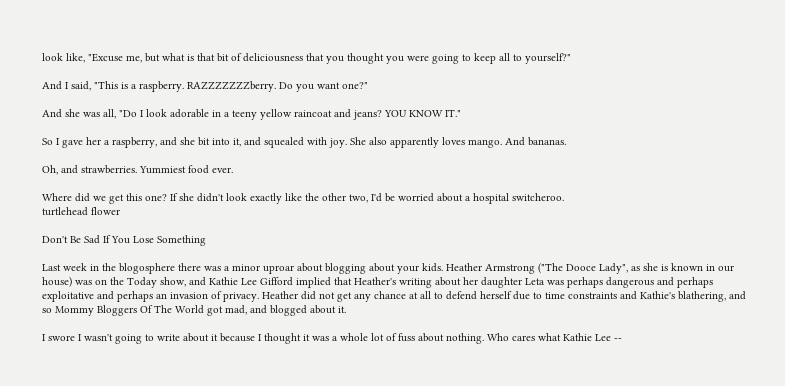look like, "Excuse me, but what is that bit of deliciousness that you thought you were going to keep all to yourself?"

And I said, "This is a raspberry. RAZZZZZZZberry. Do you want one?"

And she was all, "Do I look adorable in a teeny yellow raincoat and jeans? YOU KNOW IT."

So I gave her a raspberry, and she bit into it, and squealed with joy. She also apparently loves mango. And bananas.

Oh, and strawberries. Yummiest food ever.

Where did we get this one? If she didn't look exactly like the other two, I'd be worried about a hospital switcheroo.
turtlehead flower

Don't Be Sad If You Lose Something

Last week in the blogosphere there was a minor uproar about blogging about your kids. Heather Armstrong ("The Dooce Lady", as she is known in our house) was on the Today show, and Kathie Lee Gifford implied that Heather's writing about her daughter Leta was perhaps dangerous and perhaps exploitative and perhaps an invasion of privacy. Heather did not get any chance at all to defend herself due to time constraints and Kathie's blathering, and so Mommy Bloggers Of The World got mad, and blogged about it.

I swore I wasn't going to write about it because I thought it was a whole lot of fuss about nothing. Who cares what Kathie Lee --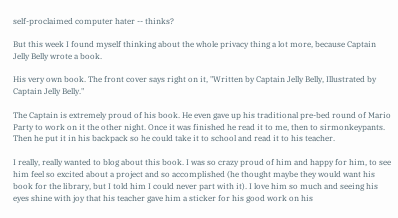self-proclaimed computer hater -- thinks?

But this week I found myself thinking about the whole privacy thing a lot more, because Captain Jelly Belly wrote a book.

His very own book. The front cover says right on it, "Written by Captain Jelly Belly, Illustrated by Captain Jelly Belly."

The Captain is extremely proud of his book. He even gave up his traditional pre-bed round of Mario Party to work on it the other night. Once it was finished he read it to me, then to sirmonkeypants. Then he put it in his backpack so he could take it to school and read it to his teacher.

I really, really wanted to blog about this book. I was so crazy proud of him and happy for him, to see him feel so excited about a project and so accomplished (he thought maybe they would want his book for the library, but I told him I could never part with it). I love him so much and seeing his eyes shine with joy that his teacher gave him a sticker for his good work on his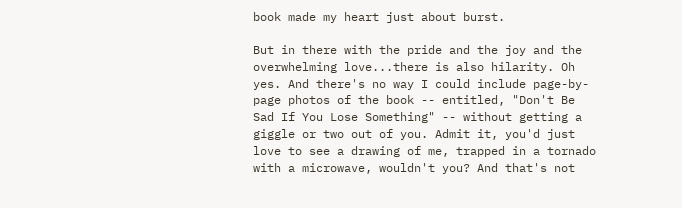book made my heart just about burst.

But in there with the pride and the joy and the overwhelming love...there is also hilarity. Oh yes. And there's no way I could include page-by-page photos of the book -- entitled, "Don't Be Sad If You Lose Something" -- without getting a giggle or two out of you. Admit it, you'd just love to see a drawing of me, trapped in a tornado with a microwave, wouldn't you? And that's not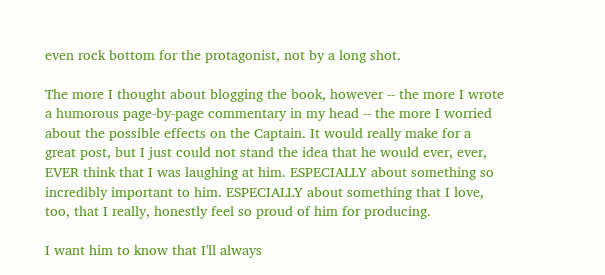even rock bottom for the protagonist, not by a long shot.

The more I thought about blogging the book, however -- the more I wrote a humorous page-by-page commentary in my head -- the more I worried about the possible effects on the Captain. It would really make for a great post, but I just could not stand the idea that he would ever, ever, EVER think that I was laughing at him. ESPECIALLY about something so incredibly important to him. ESPECIALLY about something that I love, too, that I really, honestly feel so proud of him for producing.

I want him to know that I'll always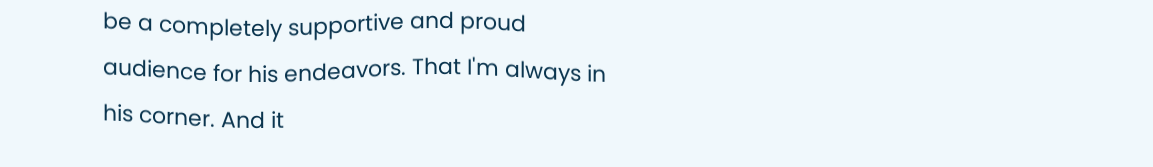be a completely supportive and proud audience for his endeavors. That I'm always in his corner. And it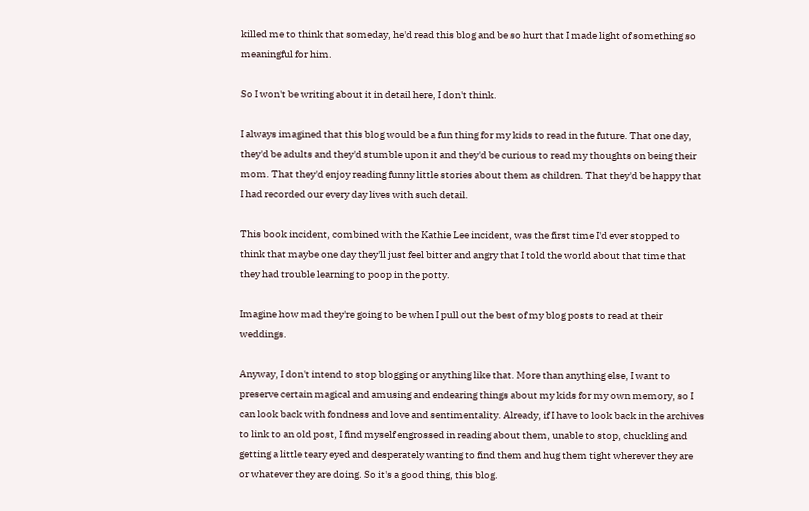killed me to think that someday, he'd read this blog and be so hurt that I made light of something so meaningful for him.

So I won't be writing about it in detail here, I don't think.

I always imagined that this blog would be a fun thing for my kids to read in the future. That one day, they'd be adults and they'd stumble upon it and they'd be curious to read my thoughts on being their mom. That they'd enjoy reading funny little stories about them as children. That they'd be happy that I had recorded our every day lives with such detail.

This book incident, combined with the Kathie Lee incident, was the first time I'd ever stopped to think that maybe one day they'll just feel bitter and angry that I told the world about that time that they had trouble learning to poop in the potty.

Imagine how mad they're going to be when I pull out the best of my blog posts to read at their weddings.

Anyway, I don't intend to stop blogging or anything like that. More than anything else, I want to preserve certain magical and amusing and endearing things about my kids for my own memory, so I can look back with fondness and love and sentimentality. Already, if I have to look back in the archives to link to an old post, I find myself engrossed in reading about them, unable to stop, chuckling and getting a little teary eyed and desperately wanting to find them and hug them tight wherever they are or whatever they are doing. So it's a good thing, this blog.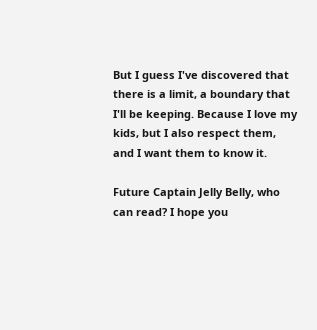But I guess I've discovered that there is a limit, a boundary that I'll be keeping. Because I love my kids, but I also respect them, and I want them to know it.

Future Captain Jelly Belly, who can read? I hope you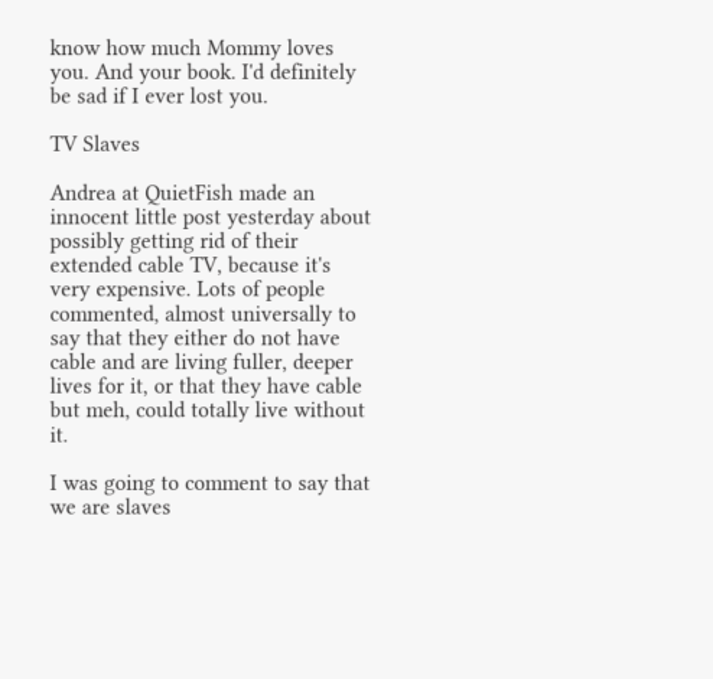know how much Mommy loves you. And your book. I'd definitely be sad if I ever lost you.

TV Slaves

Andrea at QuietFish made an innocent little post yesterday about possibly getting rid of their extended cable TV, because it's very expensive. Lots of people commented, almost universally to say that they either do not have cable and are living fuller, deeper lives for it, or that they have cable but meh, could totally live without it.

I was going to comment to say that we are slaves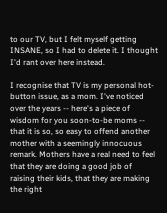to our TV, but I felt myself getting INSANE, so I had to delete it. I thought I'd rant over here instead.

I recognise that TV is my personal hot-button issue, as a mom. I've noticed over the years -- here's a piece of wisdom for you soon-to-be moms -- that it is so, so easy to offend another mother with a seemingly innocuous remark. Mothers have a real need to feel that they are doing a good job of raising their kids, that they are making the right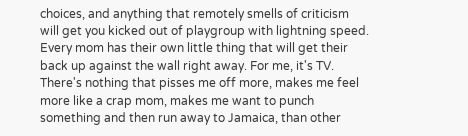choices, and anything that remotely smells of criticism will get you kicked out of playgroup with lightning speed. Every mom has their own little thing that will get their back up against the wall right away. For me, it's TV. There's nothing that pisses me off more, makes me feel more like a crap mom, makes me want to punch something and then run away to Jamaica, than other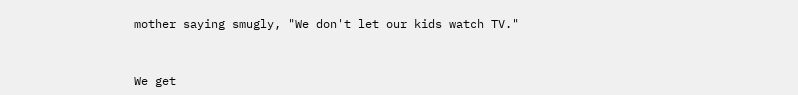mother saying smugly, "We don't let our kids watch TV."


We get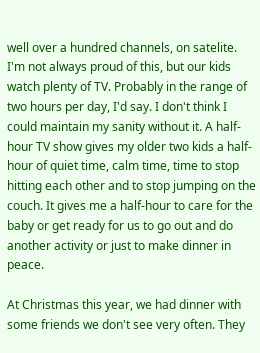well over a hundred channels, on satelite. I'm not always proud of this, but our kids watch plenty of TV. Probably in the range of two hours per day, I'd say. I don't think I could maintain my sanity without it. A half-hour TV show gives my older two kids a half-hour of quiet time, calm time, time to stop hitting each other and to stop jumping on the couch. It gives me a half-hour to care for the baby or get ready for us to go out and do another activity or just to make dinner in peace.

At Christmas this year, we had dinner with some friends we don't see very often. They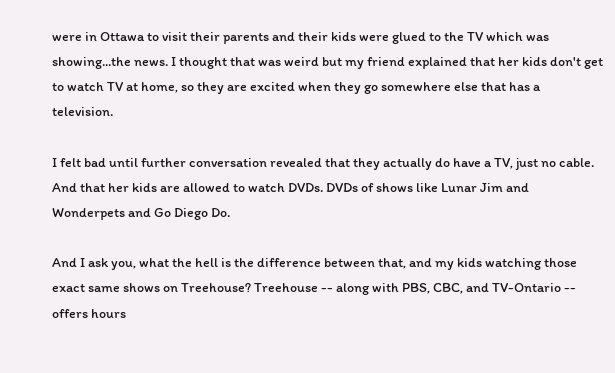were in Ottawa to visit their parents and their kids were glued to the TV which was showing...the news. I thought that was weird but my friend explained that her kids don't get to watch TV at home, so they are excited when they go somewhere else that has a television.

I felt bad until further conversation revealed that they actually do have a TV, just no cable. And that her kids are allowed to watch DVDs. DVDs of shows like Lunar Jim and Wonderpets and Go Diego Do.

And I ask you, what the hell is the difference between that, and my kids watching those exact same shows on Treehouse? Treehouse -- along with PBS, CBC, and TV-Ontario -- offers hours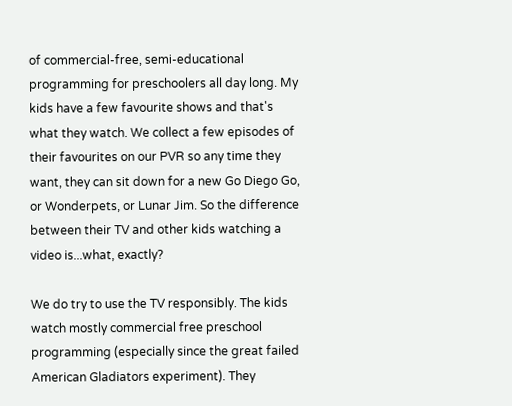of commercial-free, semi-educational programming for preschoolers all day long. My kids have a few favourite shows and that's what they watch. We collect a few episodes of their favourites on our PVR so any time they want, they can sit down for a new Go Diego Go, or Wonderpets, or Lunar Jim. So the difference between their TV and other kids watching a video is...what, exactly?

We do try to use the TV responsibly. The kids watch mostly commercial free preschool programming (especially since the great failed American Gladiators experiment). They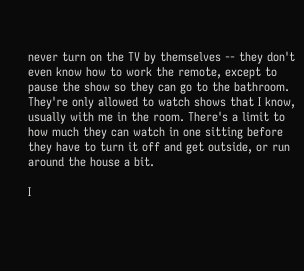never turn on the TV by themselves -- they don't even know how to work the remote, except to pause the show so they can go to the bathroom. They're only allowed to watch shows that I know, usually with me in the room. There's a limit to how much they can watch in one sitting before they have to turn it off and get outside, or run around the house a bit.

I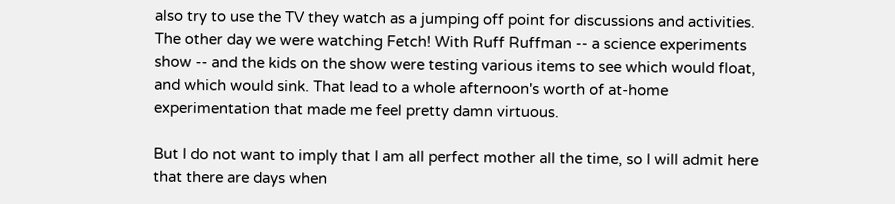also try to use the TV they watch as a jumping off point for discussions and activities. The other day we were watching Fetch! With Ruff Ruffman -- a science experiments show -- and the kids on the show were testing various items to see which would float, and which would sink. That lead to a whole afternoon's worth of at-home experimentation that made me feel pretty damn virtuous.

But I do not want to imply that I am all perfect mother all the time, so I will admit here that there are days when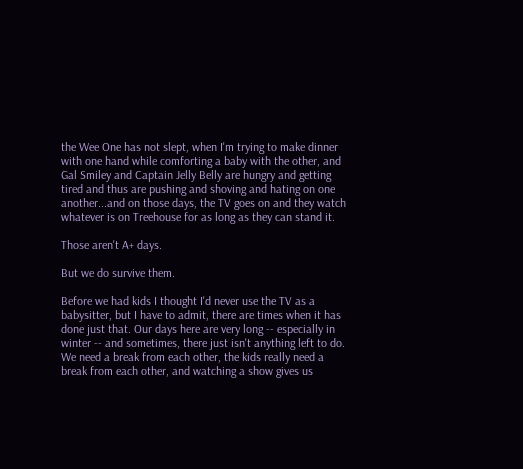the Wee One has not slept, when I'm trying to make dinner with one hand while comforting a baby with the other, and Gal Smiley and Captain Jelly Belly are hungry and getting tired and thus are pushing and shoving and hating on one another...and on those days, the TV goes on and they watch whatever is on Treehouse for as long as they can stand it.

Those aren't A+ days.

But we do survive them.

Before we had kids I thought I'd never use the TV as a babysitter, but I have to admit, there are times when it has done just that. Our days here are very long -- especially in winter -- and sometimes, there just isn't anything left to do. We need a break from each other, the kids really need a break from each other, and watching a show gives us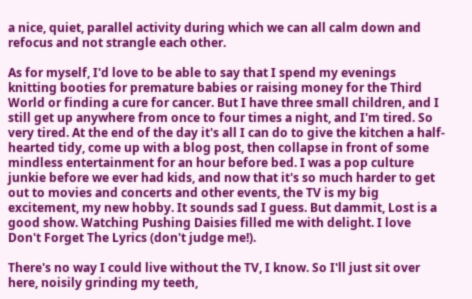a nice, quiet, parallel activity during which we can all calm down and refocus and not strangle each other.

As for myself, I'd love to be able to say that I spend my evenings knitting booties for premature babies or raising money for the Third World or finding a cure for cancer. But I have three small children, and I still get up anywhere from once to four times a night, and I'm tired. So very tired. At the end of the day it's all I can do to give the kitchen a half-hearted tidy, come up with a blog post, then collapse in front of some mindless entertainment for an hour before bed. I was a pop culture junkie before we ever had kids, and now that it's so much harder to get out to movies and concerts and other events, the TV is my big excitement, my new hobby. It sounds sad I guess. But dammit, Lost is a good show. Watching Pushing Daisies filled me with delight. I love Don't Forget The Lyrics (don't judge me!).

There's no way I could live without the TV, I know. So I'll just sit over here, noisily grinding my teeth,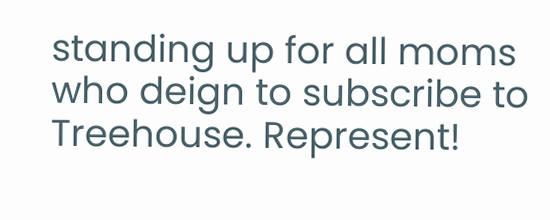standing up for all moms who deign to subscribe to Treehouse. Represent!